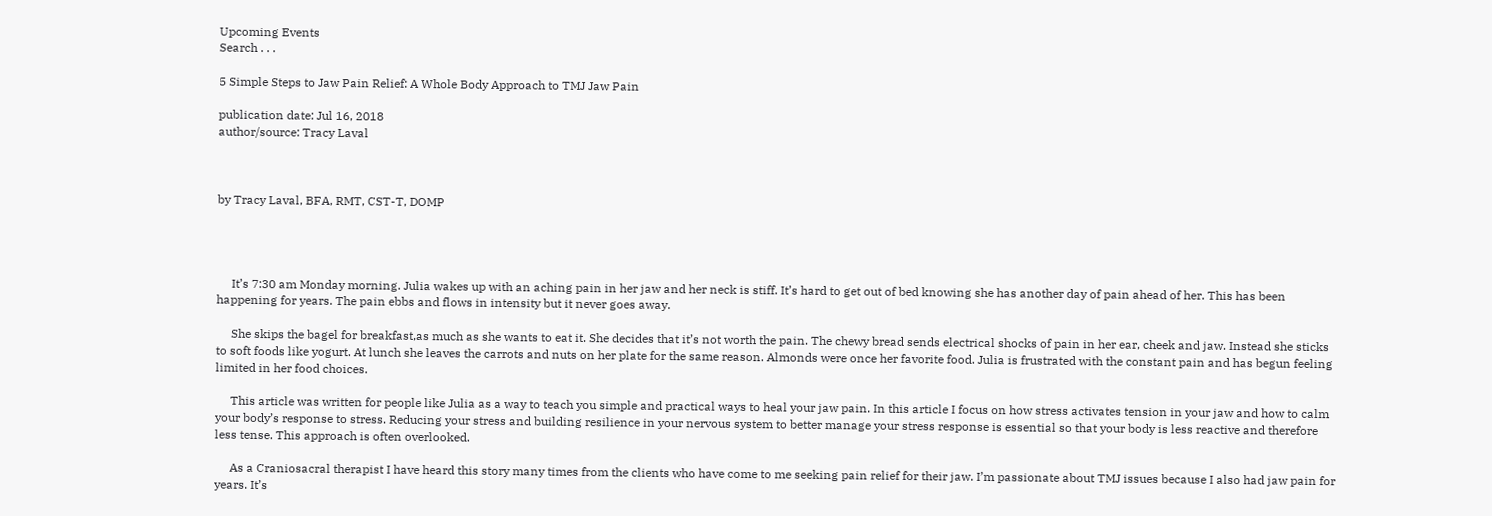Upcoming Events
Search . . .

5 Simple Steps to Jaw Pain Relief: A Whole Body Approach to TMJ Jaw Pain

publication date: Jul 16, 2018
author/source: Tracy Laval



by Tracy Laval, BFA, RMT, CST-T, DOMP




     It’s 7:30 am Monday morning. Julia wakes up with an aching pain in her jaw and her neck is stiff. It’s hard to get out of bed knowing she has another day of pain ahead of her. This has been happening for years. The pain ebbs and flows in intensity but it never goes away.

     She skips the bagel for breakfast,as much as she wants to eat it. She decides that it’s not worth the pain. The chewy bread sends electrical shocks of pain in her ear, cheek and jaw. Instead she sticks to soft foods like yogurt. At lunch she leaves the carrots and nuts on her plate for the same reason. Almonds were once her favorite food. Julia is frustrated with the constant pain and has begun feeling limited in her food choices.

     This article was written for people like Julia as a way to teach you simple and practical ways to heal your jaw pain. In this article I focus on how stress activates tension in your jaw and how to calm your body’s response to stress. Reducing your stress and building resilience in your nervous system to better manage your stress response is essential so that your body is less reactive and therefore less tense. This approach is often overlooked.

     As a Craniosacral therapist I have heard this story many times from the clients who have come to me seeking pain relief for their jaw. I’m passionate about TMJ issues because I also had jaw pain for years. It’s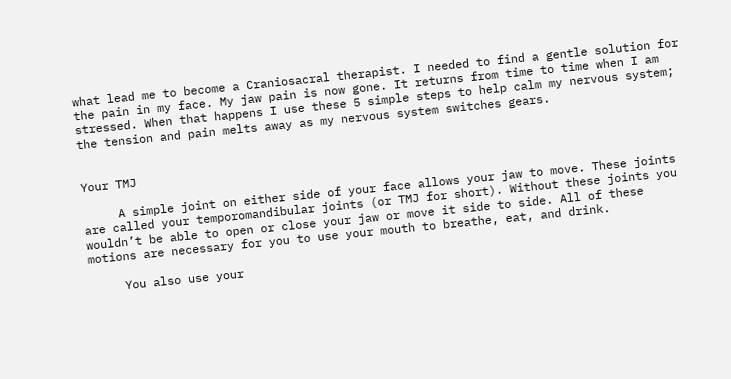what lead me to become a Craniosacral therapist. I needed to find a gentle solution for the pain in my face. My jaw pain is now gone. It returns from time to time when I am stressed. When that happens I use these 5 simple steps to help calm my nervous system; the tension and pain melts away as my nervous system switches gears.


Your TMJ

     A simple joint on either side of your face allows your jaw to move. These joints are called your temporomandibular joints (or TMJ for short). Without these joints you wouldn’t be able to open or close your jaw or move it side to side. All of these motions are necessary for you to use your mouth to breathe, eat, and drink.

     You also use your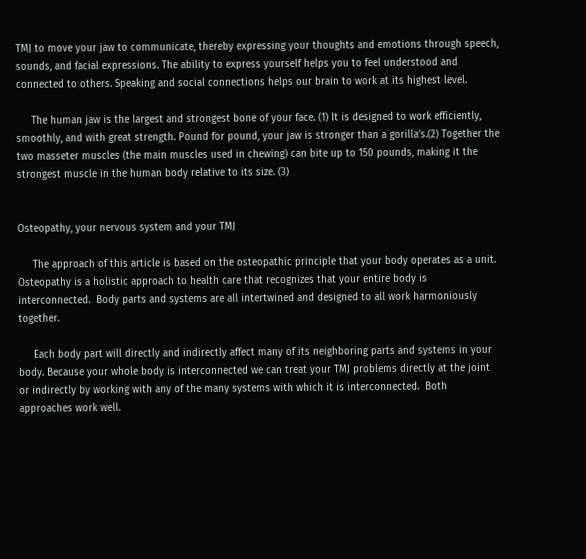TMJ to move your jaw to communicate, thereby expressing your thoughts and emotions through speech, sounds, and facial expressions. The ability to express yourself helps you to feel understood and connected to others. Speaking and social connections helps our brain to work at its highest level.

     The human jaw is the largest and strongest bone of your face. (1) It is designed to work efficiently, smoothly, and with great strength. Pound for pound, your jaw is stronger than a gorilla’s.(2) Together the two masseter muscles (the main muscles used in chewing) can bite up to 150 pounds, making it the strongest muscle in the human body relative to its size. (3)


Osteopathy, your nervous system and your TMJ

     The approach of this article is based on the osteopathic principle that your body operates as a unit. Osteopathy is a holistic approach to health care that recognizes that your entire body is interconnected.  Body parts and systems are all intertwined and designed to all work harmoniously together.

     Each body part will directly and indirectly affect many of its neighboring parts and systems in your body. Because your whole body is interconnected we can treat your TMJ problems directly at the joint or indirectly by working with any of the many systems with which it is interconnected.  Both approaches work well.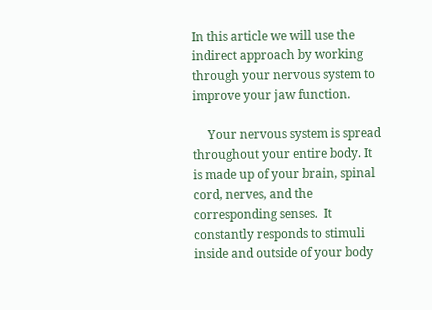In this article we will use the indirect approach by working through your nervous system to improve your jaw function.

     Your nervous system is spread throughout your entire body. It is made up of your brain, spinal cord, nerves, and the corresponding senses.  It constantly responds to stimuli inside and outside of your body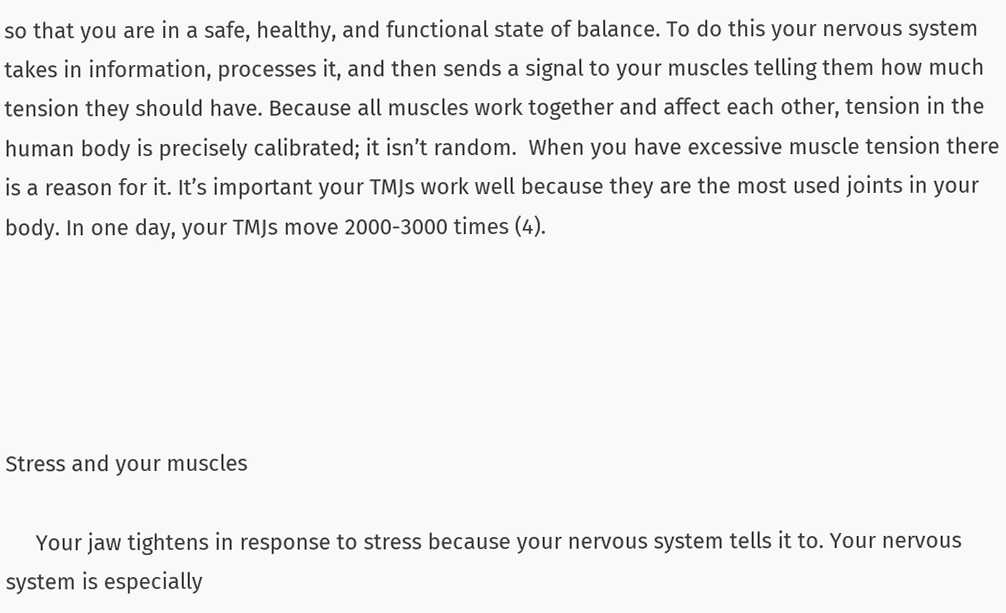so that you are in a safe, healthy, and functional state of balance. To do this your nervous system takes in information, processes it, and then sends a signal to your muscles telling them how much tension they should have. Because all muscles work together and affect each other, tension in the human body is precisely calibrated; it isn’t random.  When you have excessive muscle tension there is a reason for it. It’s important your TMJs work well because they are the most used joints in your body. In one day, your TMJs move 2000-3000 times (4).





Stress and your muscles

     Your jaw tightens in response to stress because your nervous system tells it to. Your nervous system is especially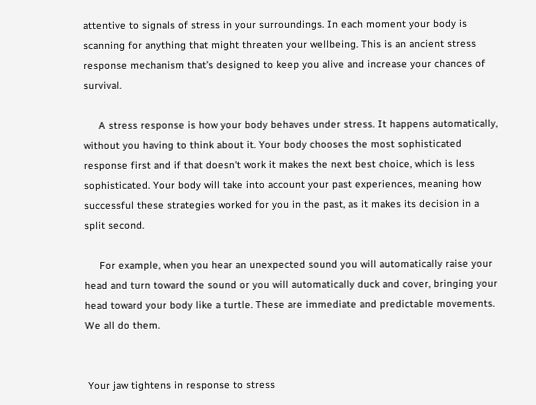attentive to signals of stress in your surroundings. In each moment your body is scanning for anything that might threaten your wellbeing. This is an ancient stress response mechanism that’s designed to keep you alive and increase your chances of survival.

     A stress response is how your body behaves under stress. It happens automatically, without you having to think about it. Your body chooses the most sophisticated response first and if that doesn't work it makes the next best choice, which is less sophisticated. Your body will take into account your past experiences, meaning how successful these strategies worked for you in the past, as it makes its decision in a split second.

     For example, when you hear an unexpected sound you will automatically raise your head and turn toward the sound or you will automatically duck and cover, bringing your head toward your body like a turtle. These are immediate and predictable movements.  We all do them.


 Your jaw tightens in response to stress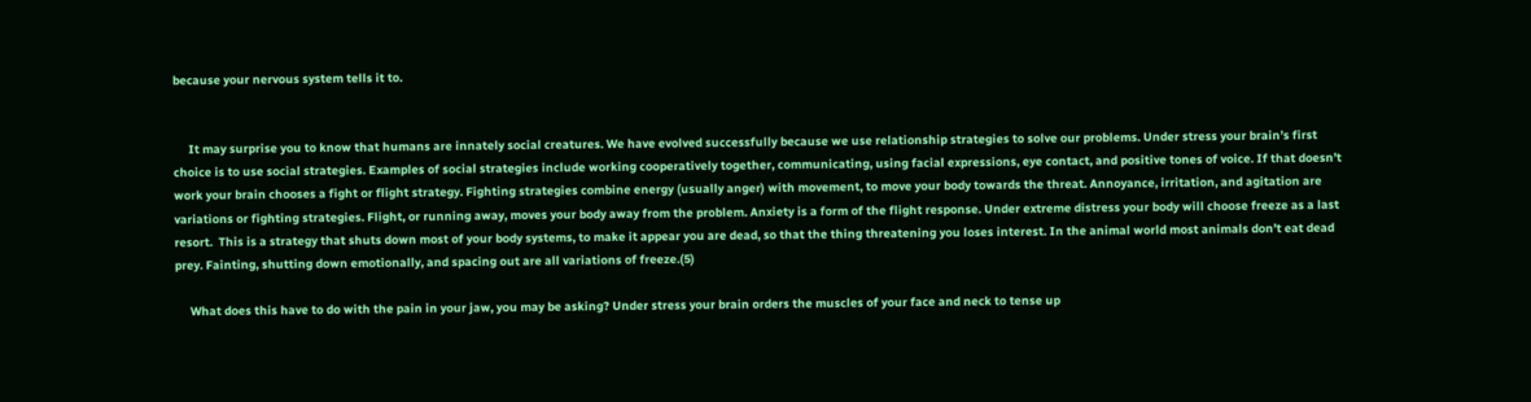because your nervous system tells it to.


     It may surprise you to know that humans are innately social creatures. We have evolved successfully because we use relationship strategies to solve our problems. Under stress your brain’s first choice is to use social strategies. Examples of social strategies include working cooperatively together, communicating, using facial expressions, eye contact, and positive tones of voice. If that doesn’t work your brain chooses a fight or flight strategy. Fighting strategies combine energy (usually anger) with movement, to move your body towards the threat. Annoyance, irritation, and agitation are variations or fighting strategies. Flight, or running away, moves your body away from the problem. Anxiety is a form of the flight response. Under extreme distress your body will choose freeze as a last resort.  This is a strategy that shuts down most of your body systems, to make it appear you are dead, so that the thing threatening you loses interest. In the animal world most animals don’t eat dead prey. Fainting, shutting down emotionally, and spacing out are all variations of freeze.(5)

     What does this have to do with the pain in your jaw, you may be asking? Under stress your brain orders the muscles of your face and neck to tense up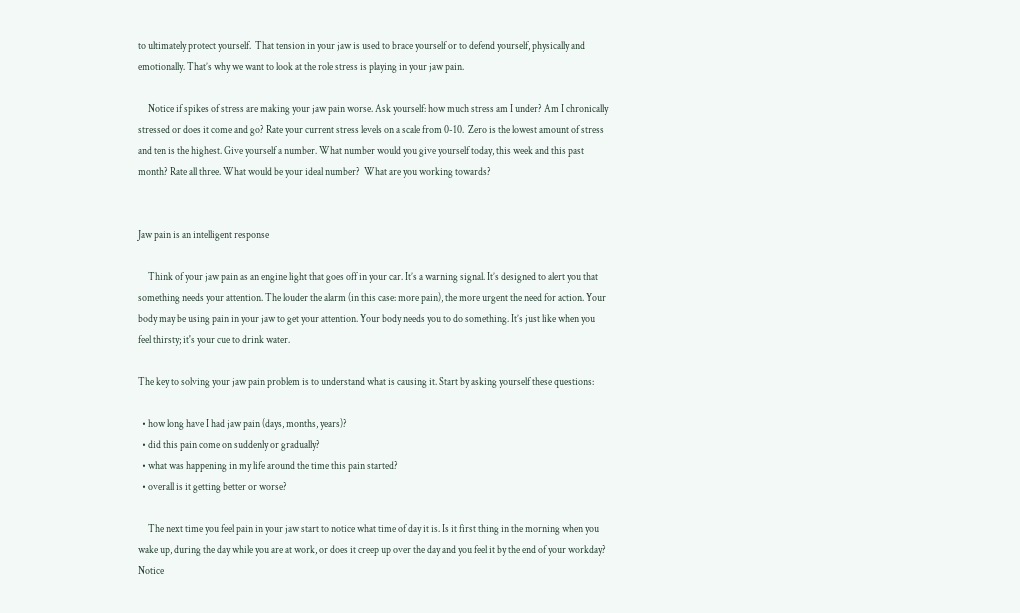to ultimately protect yourself.  That tension in your jaw is used to brace yourself or to defend yourself, physically and emotionally. That’s why we want to look at the role stress is playing in your jaw pain.

     Notice if spikes of stress are making your jaw pain worse. Ask yourself: how much stress am I under? Am I chronically stressed or does it come and go? Rate your current stress levels on a scale from 0-10.  Zero is the lowest amount of stress and ten is the highest. Give yourself a number. What number would you give yourself today, this week and this past month? Rate all three. What would be your ideal number?  What are you working towards?


Jaw pain is an intelligent response

     Think of your jaw pain as an engine light that goes off in your car. It’s a warning signal. It’s designed to alert you that something needs your attention. The louder the alarm (in this case: more pain), the more urgent the need for action. Your body may be using pain in your jaw to get your attention. Your body needs you to do something. It’s just like when you feel thirsty; it's your cue to drink water.

The key to solving your jaw pain problem is to understand what is causing it. Start by asking yourself these questions:

  • how long have I had jaw pain (days, months, years)?
  • did this pain come on suddenly or gradually?
  • what was happening in my life around the time this pain started?
  • overall is it getting better or worse?

     The next time you feel pain in your jaw start to notice what time of day it is. Is it first thing in the morning when you wake up, during the day while you are at work, or does it creep up over the day and you feel it by the end of your workday? Notice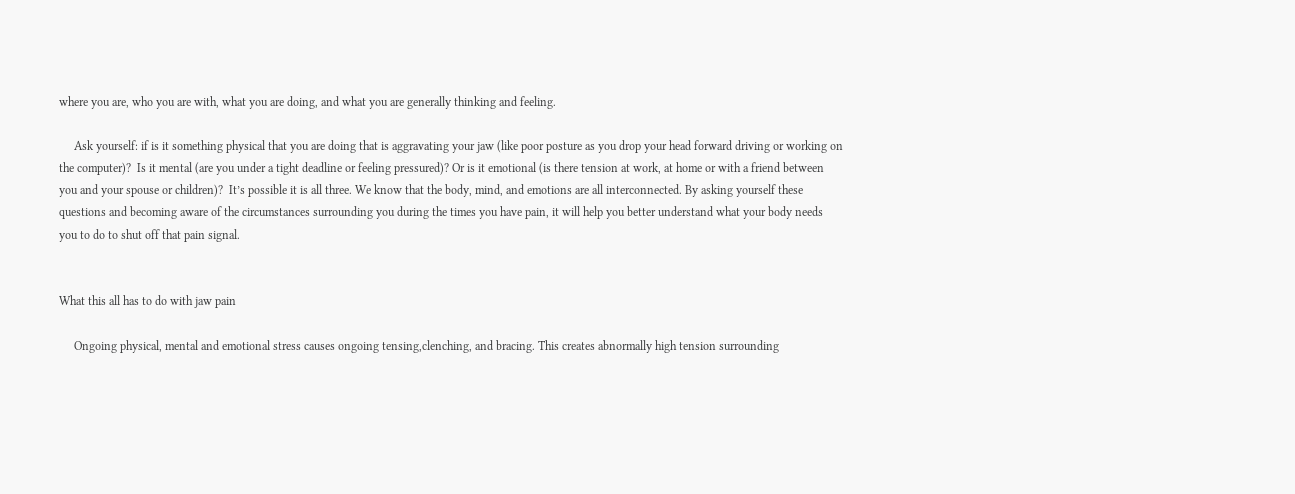where you are, who you are with, what you are doing, and what you are generally thinking and feeling.

     Ask yourself: if is it something physical that you are doing that is aggravating your jaw (like poor posture as you drop your head forward driving or working on the computer)?  Is it mental (are you under a tight deadline or feeling pressured)? Or is it emotional (is there tension at work, at home or with a friend between you and your spouse or children)?  It’s possible it is all three. We know that the body, mind, and emotions are all interconnected. By asking yourself these questions and becoming aware of the circumstances surrounding you during the times you have pain, it will help you better understand what your body needs you to do to shut off that pain signal.


What this all has to do with jaw pain

     Ongoing physical, mental and emotional stress causes ongoing tensing,clenching, and bracing. This creates abnormally high tension surrounding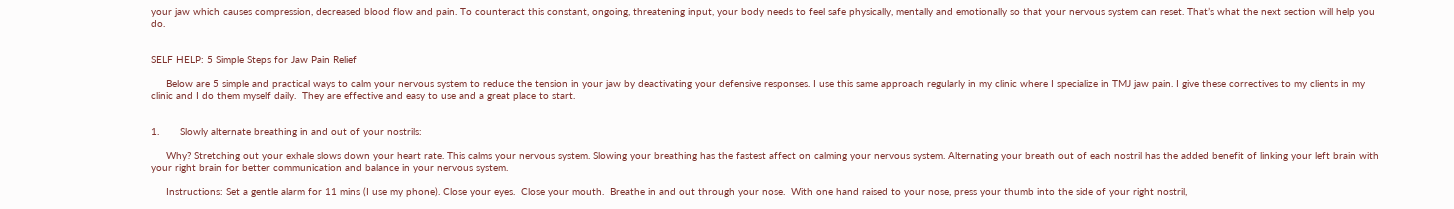your jaw which causes compression, decreased blood flow and pain. To counteract this constant, ongoing, threatening input, your body needs to feel safe physically, mentally and emotionally so that your nervous system can reset. That’s what the next section will help you do.


SELF HELP: 5 Simple Steps for Jaw Pain Relief

     Below are 5 simple and practical ways to calm your nervous system to reduce the tension in your jaw by deactivating your defensive responses. I use this same approach regularly in my clinic where I specialize in TMJ jaw pain. I give these correctives to my clients in my clinic and I do them myself daily.  They are effective and easy to use and a great place to start.


1.       Slowly alternate breathing in and out of your nostrils:

     Why? Stretching out your exhale slows down your heart rate. This calms your nervous system. Slowing your breathing has the fastest affect on calming your nervous system. Alternating your breath out of each nostril has the added benefit of linking your left brain with your right brain for better communication and balance in your nervous system.

     Instructions: Set a gentle alarm for 11 mins (I use my phone). Close your eyes.  Close your mouth.  Breathe in and out through your nose.  With one hand raised to your nose, press your thumb into the side of your right nostril,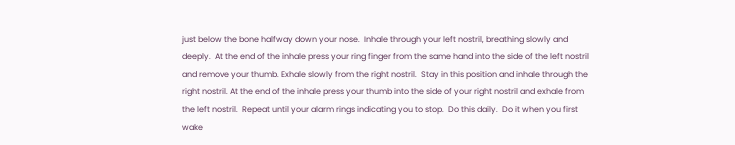just below the bone halfway down your nose.  Inhale through your left nostril, breathing slowly and deeply.  At the end of the inhale press your ring finger from the same hand into the side of the left nostril and remove your thumb. Exhale slowly from the right nostril.  Stay in this position and inhale through the right nostril. At the end of the inhale press your thumb into the side of your right nostril and exhale from the left nostril.  Repeat until your alarm rings indicating you to stop.  Do this daily.  Do it when you first wake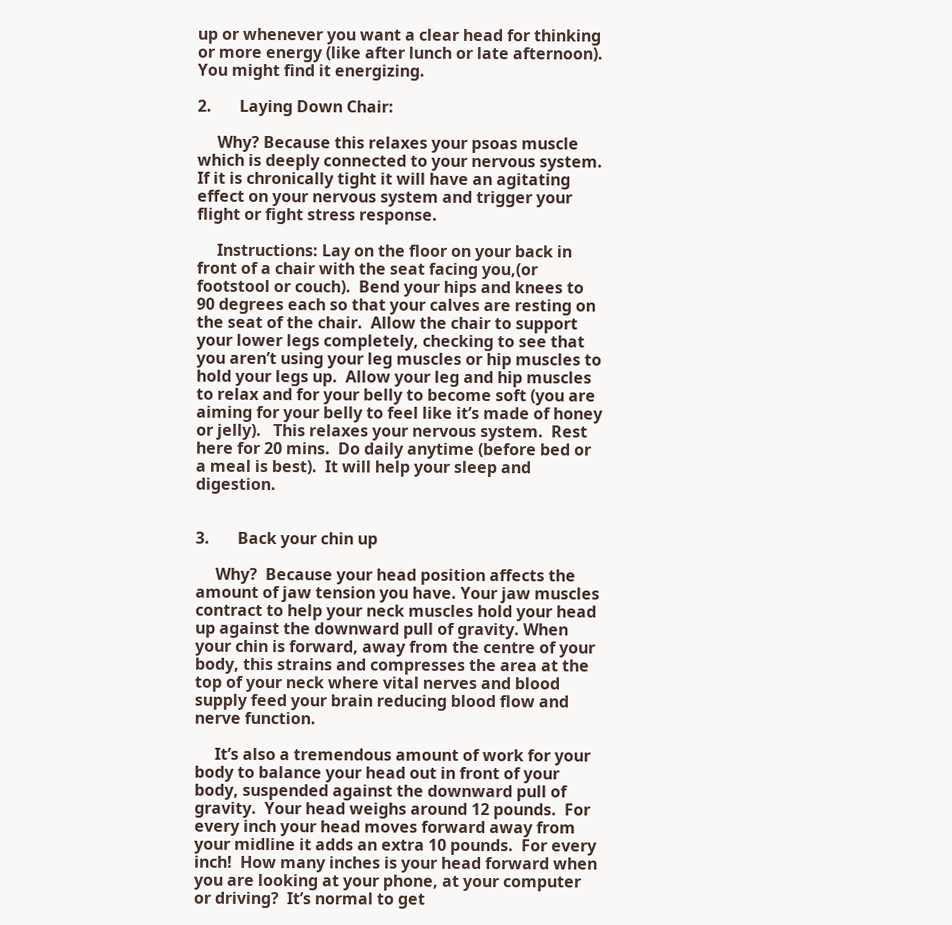up or whenever you want a clear head for thinking or more energy (like after lunch or late afternoon).  You might find it energizing.

2.       Laying Down Chair:

     Why? Because this relaxes your psoas muscle which is deeply connected to your nervous system.  If it is chronically tight it will have an agitating effect on your nervous system and trigger your flight or fight stress response.

     Instructions: Lay on the floor on your back in front of a chair with the seat facing you,(or footstool or couch).  Bend your hips and knees to 90 degrees each so that your calves are resting on the seat of the chair.  Allow the chair to support your lower legs completely, checking to see that you aren’t using your leg muscles or hip muscles to hold your legs up.  Allow your leg and hip muscles to relax and for your belly to become soft (you are aiming for your belly to feel like it’s made of honey or jelly).   This relaxes your nervous system.  Rest here for 20 mins.  Do daily anytime (before bed or a meal is best).  It will help your sleep and digestion.


3.       Back your chin up

     Why?  Because your head position affects the amount of jaw tension you have. Your jaw muscles contract to help your neck muscles hold your head up against the downward pull of gravity. When your chin is forward, away from the centre of your body, this strains and compresses the area at the top of your neck where vital nerves and blood supply feed your brain reducing blood flow and nerve function.

     It’s also a tremendous amount of work for your body to balance your head out in front of your body, suspended against the downward pull of gravity.  Your head weighs around 12 pounds.  For every inch your head moves forward away from your midline it adds an extra 10 pounds.  For every inch!  How many inches is your head forward when you are looking at your phone, at your computer or driving?  It’s normal to get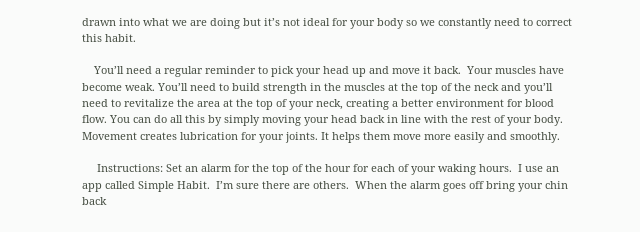drawn into what we are doing but it’s not ideal for your body so we constantly need to correct this habit.

    You’ll need a regular reminder to pick your head up and move it back.  Your muscles have become weak. You’ll need to build strength in the muscles at the top of the neck and you’ll need to revitalize the area at the top of your neck, creating a better environment for blood flow. You can do all this by simply moving your head back in line with the rest of your body. Movement creates lubrication for your joints. It helps them move more easily and smoothly.

     Instructions: Set an alarm for the top of the hour for each of your waking hours.  I use an app called Simple Habit.  I’m sure there are others.  When the alarm goes off bring your chin back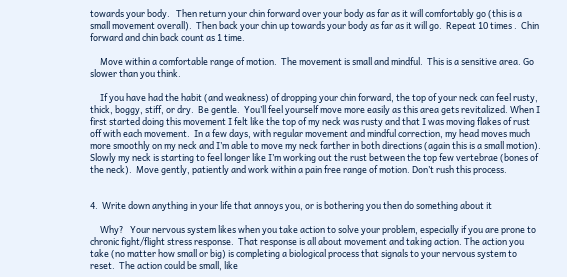towards your body.   Then return your chin forward over your body as far as it will comfortably go (this is a small movement overall).  Then back your chin up towards your body as far as it will go.  Repeat 10 times .  Chin forward and chin back count as 1 time.

     Move within a comfortable range of motion.  The movement is small and mindful.  This is a sensitive area. Go slower than you think.

     If you have had the habit (and weakness) of dropping your chin forward, the top of your neck can feel rusty, thick, boggy, stiff, or dry.  Be gentle.  You’ll feel yourself move more easily as this area gets revitalized. When I first started doing this movement I felt like the top of my neck was rusty and that I was moving flakes of rust off with each movement.  In a few days, with regular movement and mindful correction, my head moves much more smoothly on my neck and I’m able to move my neck farther in both directions (again this is a small motion). Slowly my neck is starting to feel longer like I’m working out the rust between the top few vertebrae (bones of the neck).  Move gently, patiently and work within a pain free range of motion. Don’t rush this process.


4.  Write down anything in your life that annoys you, or is bothering you then do something about it

     Why?   Your nervous system likes when you take action to solve your problem, especially if you are prone to chronic fight/flight stress response.  That response is all about movement and taking action. The action you take (no matter how small or big) is completing a biological process that signals to your nervous system to reset.  The action could be small, like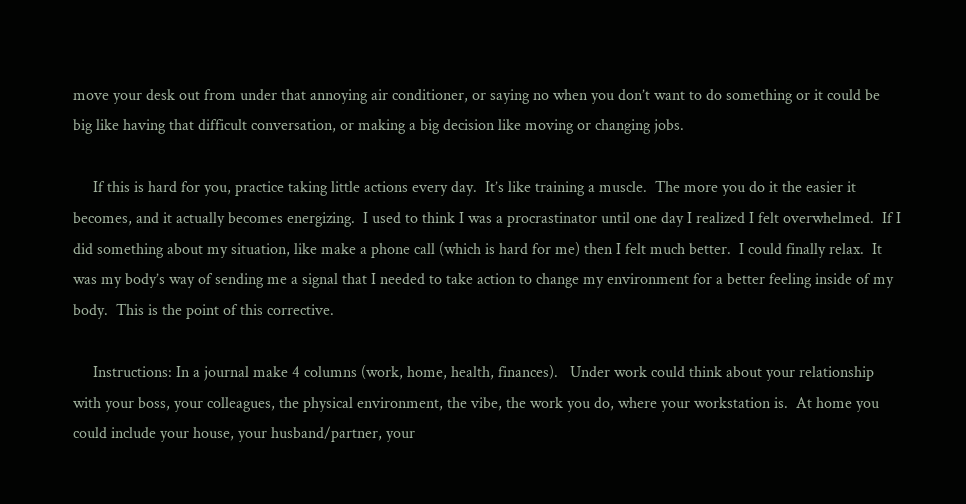move your desk out from under that annoying air conditioner, or saying no when you don’t want to do something or it could be big like having that difficult conversation, or making a big decision like moving or changing jobs.

     If this is hard for you, practice taking little actions every day.  It’s like training a muscle.  The more you do it the easier it becomes, and it actually becomes energizing.  I used to think I was a procrastinator until one day I realized I felt overwhelmed.  If I did something about my situation, like make a phone call (which is hard for me) then I felt much better.  I could finally relax.  It was my body’s way of sending me a signal that I needed to take action to change my environment for a better feeling inside of my body.  This is the point of this corrective.

     Instructions: In a journal make 4 columns (work, home, health, finances).   Under work could think about your relationship with your boss, your colleagues, the physical environment, the vibe, the work you do, where your workstation is.  At home you could include your house, your husband/partner, your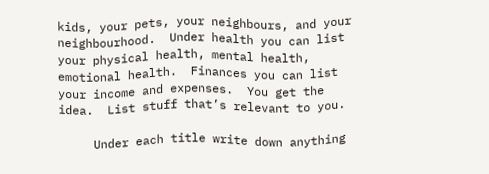kids, your pets, your neighbours, and your neighbourhood.  Under health you can list your physical health, mental health, emotional health.  Finances you can list your income and expenses.  You get the idea.  List stuff that’s relevant to you.

     Under each title write down anything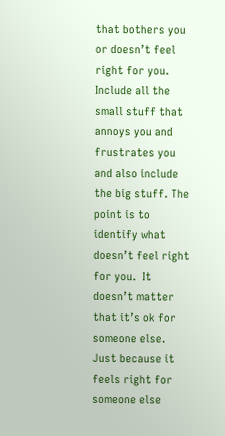that bothers you or doesn’t feel right for you.  Include all the small stuff that annoys you and frustrates you and also include the big stuff. The point is to identify what doesn’t feel right for you.  It doesn’t matter that it’s ok for someone else.  Just because it feels right for someone else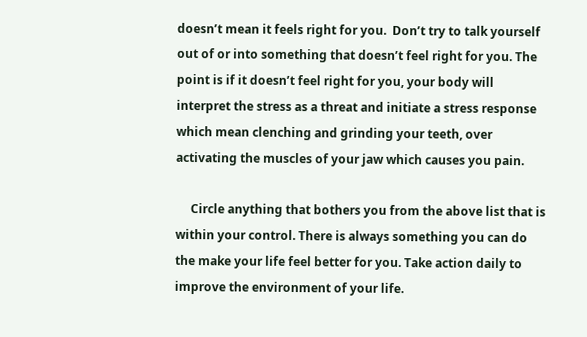doesn’t mean it feels right for you.  Don’t try to talk yourself out of or into something that doesn’t feel right for you. The point is if it doesn’t feel right for you, your body will interpret the stress as a threat and initiate a stress response which mean clenching and grinding your teeth, over activating the muscles of your jaw which causes you pain.

     Circle anything that bothers you from the above list that is within your control. There is always something you can do the make your life feel better for you. Take action daily to improve the environment of your life.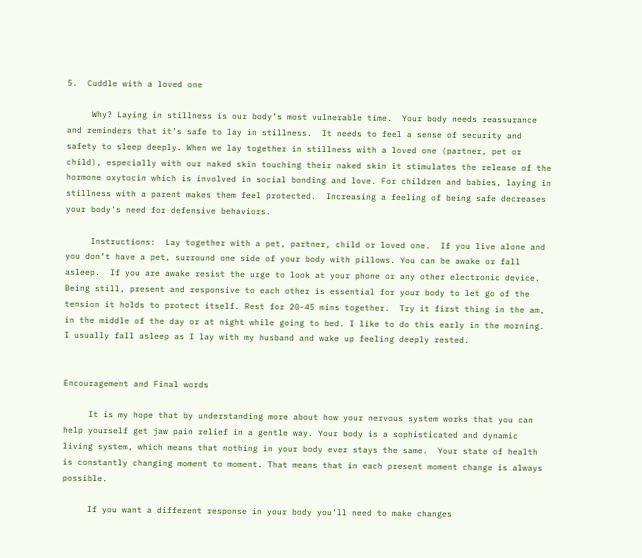5.  Cuddle with a loved one

     Why? Laying in stillness is our body’s most vulnerable time.  Your body needs reassurance and reminders that it’s safe to lay in stillness.  It needs to feel a sense of security and safety to sleep deeply. When we lay together in stillness with a loved one (partner, pet or child), especially with our naked skin touching their naked skin it stimulates the release of the hormone oxytocin which is involved in social bonding and love. For children and babies, laying in stillness with a parent makes them feel protected.  Increasing a feeling of being safe decreases your body's need for defensive behaviors.

     Instructions:  Lay together with a pet, partner, child or loved one.  If you live alone and you don’t have a pet, surround one side of your body with pillows. You can be awake or fall asleep.  If you are awake resist the urge to look at your phone or any other electronic device. Being still, present and responsive to each other is essential for your body to let go of the tension it holds to protect itself. Rest for 20-45 mins together.  Try it first thing in the am, in the middle of the day or at night while going to bed. I like to do this early in the morning. I usually fall asleep as I lay with my husband and wake up feeling deeply rested.


Encouragement and Final words

     It is my hope that by understanding more about how your nervous system works that you can help yourself get jaw pain relief in a gentle way. Your body is a sophisticated and dynamic living system, which means that nothing in your body ever stays the same.  Your state of health is constantly changing moment to moment. That means that in each present moment change is always possible.

     If you want a different response in your body you’ll need to make changes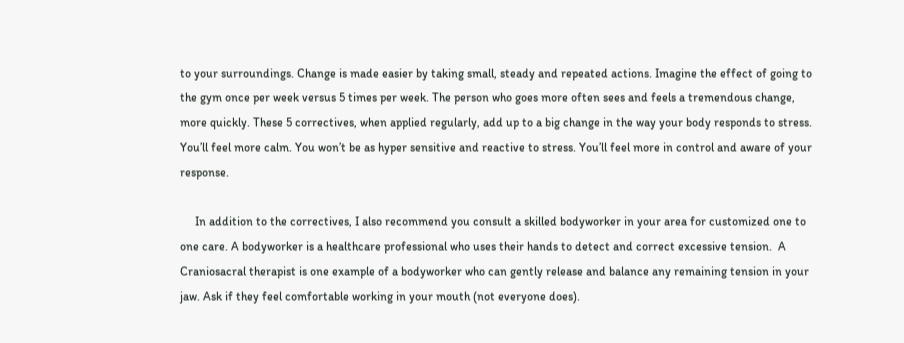to your surroundings. Change is made easier by taking small, steady and repeated actions. Imagine the effect of going to the gym once per week versus 5 times per week. The person who goes more often sees and feels a tremendous change, more quickly. These 5 correctives, when applied regularly, add up to a big change in the way your body responds to stress.  You’ll feel more calm. You won’t be as hyper sensitive and reactive to stress. You’ll feel more in control and aware of your response.

     In addition to the correctives, I also recommend you consult a skilled bodyworker in your area for customized one to one care. A bodyworker is a healthcare professional who uses their hands to detect and correct excessive tension.  A Craniosacral therapist is one example of a bodyworker who can gently release and balance any remaining tension in your jaw. Ask if they feel comfortable working in your mouth (not everyone does).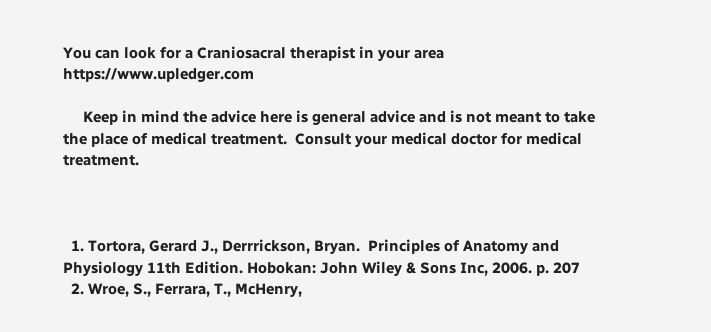You can look for a Craniosacral therapist in your area https://www.upledger.com

     Keep in mind the advice here is general advice and is not meant to take the place of medical treatment.  Consult your medical doctor for medical treatment.



  1. Tortora, Gerard J., Derrrickson, Bryan.  Principles of Anatomy and Physiology 11th Edition. Hobokan: John Wiley & Sons Inc, 2006. p. 207
  2. Wroe, S., Ferrara, T., McHenry,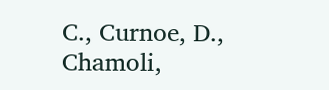C., Curnoe, D., Chamoli,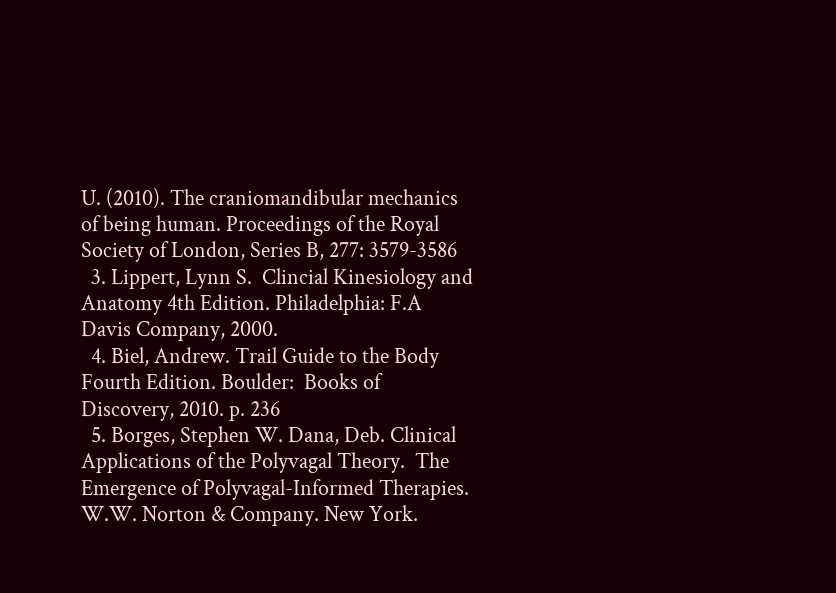U. (2010). The craniomandibular mechanics of being human. Proceedings of the Royal Society of London, Series B, 277: 3579-3586
  3. Lippert, Lynn S.  Clincial Kinesiology and Anatomy 4th Edition. Philadelphia: F.A Davis Company, 2000.
  4. Biel, Andrew. Trail Guide to the Body Fourth Edition. Boulder:  Books of Discovery, 2010. p. 236
  5. Borges, Stephen W. Dana, Deb. Clinical Applications of the Polyvagal Theory.  The Emergence of Polyvagal-Informed Therapies. W.W. Norton & Company. New York.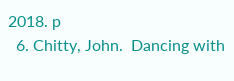2018. p
  6. Chitty, John.  Dancing with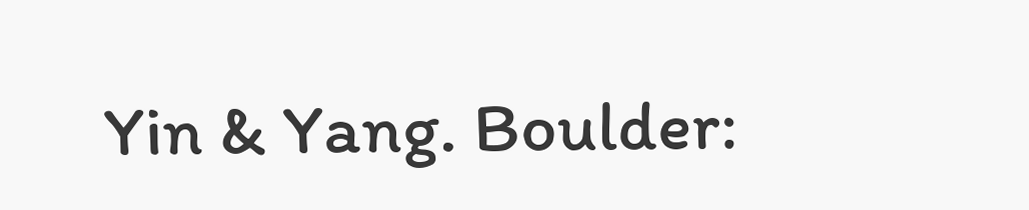Yin & Yang. Boulder: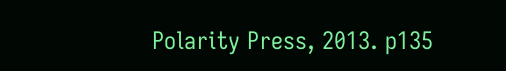Polarity Press, 2013. p135